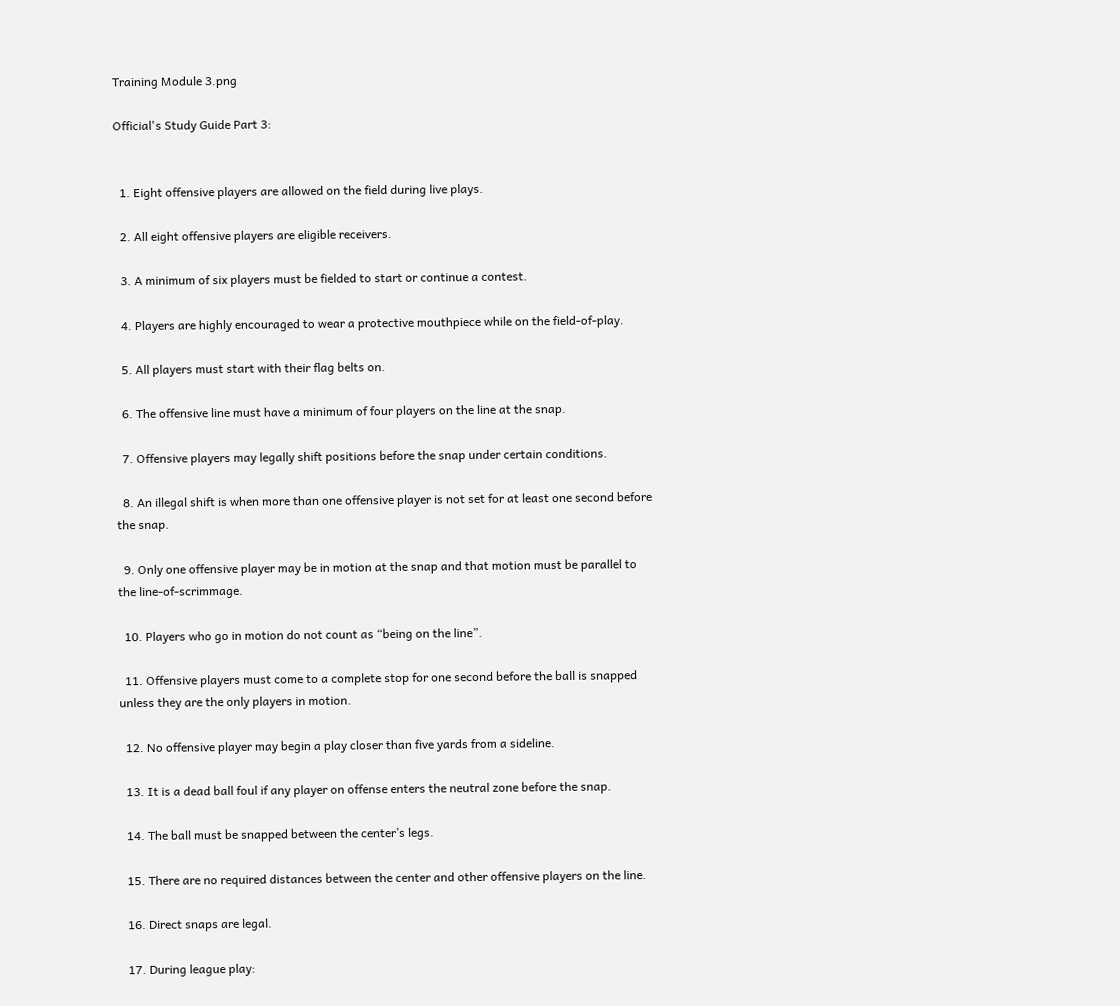Training Module 3.png

Official's Study Guide Part 3:


  1. Eight offensive players are allowed on the field during live plays.

  2. All eight offensive players are eligible receivers.

  3. A minimum of six players must be fielded to start or continue a contest.

  4. Players are highly encouraged to wear a protective mouthpiece while on the field-of-play.

  5. All players must start with their flag belts on.

  6. The offensive line must have a minimum of four players on the line at the snap.

  7. Offensive players may legally shift positions before the snap under certain conditions.

  8. An illegal shift is when more than one offensive player is not set for at least one second before the snap.

  9. Only one offensive player may be in motion at the snap and that motion must be parallel to the line-of-scrimmage.

  10. Players who go in motion do not count as “being on the line”.

  11. Offensive players must come to a complete stop for one second before the ball is snapped unless they are the only players in motion.

  12. No offensive player may begin a play closer than five yards from a sideline.

  13. It is a dead ball foul if any player on offense enters the neutral zone before the snap.

  14. The ball must be snapped between the center’s legs.

  15. There are no required distances between the center and other offensive players on the line.

  16. Direct snaps are legal.

  17. During league play: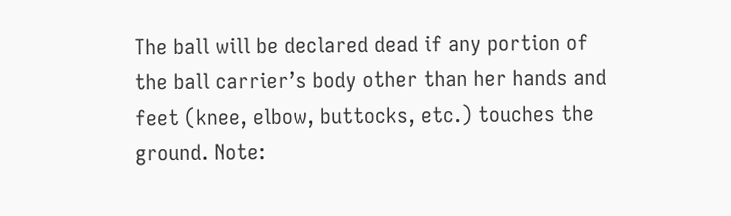The ball will be declared dead if any portion of the ball carrier’s body other than her hands and feet (knee, elbow, buttocks, etc.) touches the ground. Note: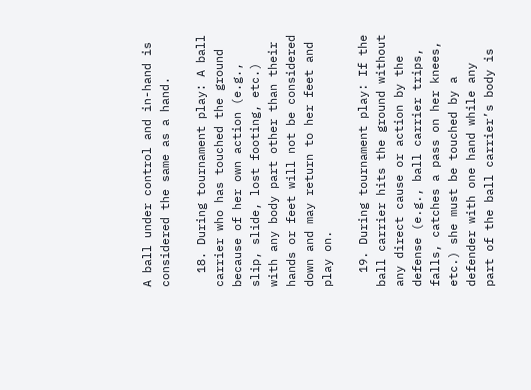A ball under control and in-hand is considered the same as a hand.

  18. During tournament play: A ball carrier who has touched the ground because of her own action (e.g., slip, slide, lost footing, etc.) with any body part other than their hands or feet will not be considered down and may return to her feet and play on.

  19. During tournament play: If the ball carrier hits the ground without any direct cause or action by the defense (e.g., ball carrier trips, falls, catches a pass on her knees, etc.) she must be touched by a defender with one hand while any part of the ball carrier’s body is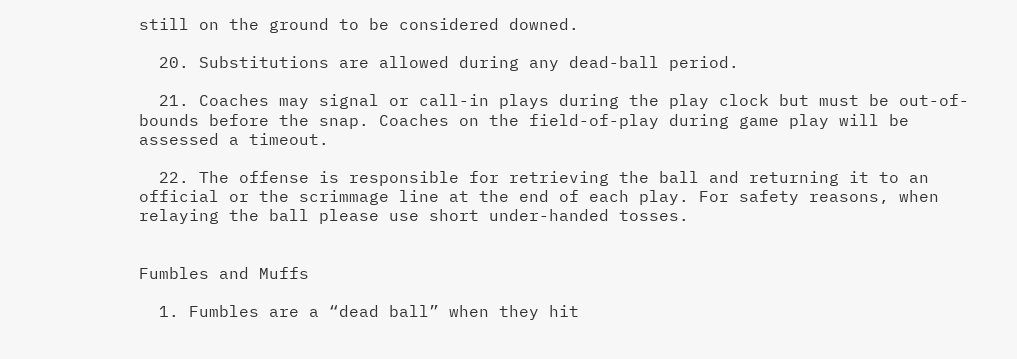still on the ground to be considered downed.

  20. Substitutions are allowed during any dead-ball period.

  21. Coaches may signal or call-in plays during the play clock but must be out-of-bounds before the snap. Coaches on the field-of-play during game play will be assessed a timeout.

  22. The offense is responsible for retrieving the ball and returning it to an official or the scrimmage line at the end of each play. For safety reasons, when relaying the ball please use short under-handed tosses.


Fumbles and Muffs

  1. Fumbles are a “dead ball” when they hit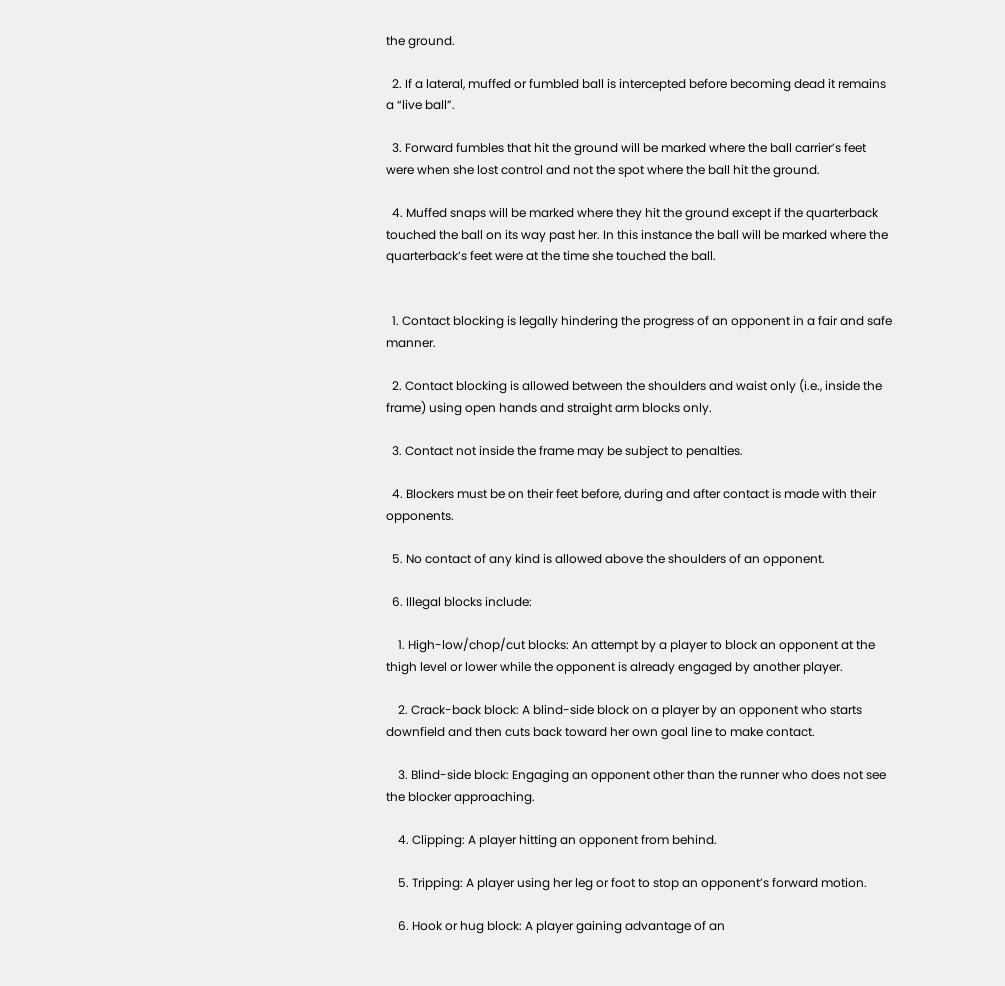the ground.

  2. If a lateral, muffed or fumbled ball is intercepted before becoming dead it remains a “live ball”.

  3. Forward fumbles that hit the ground will be marked where the ball carrier’s feet were when she lost control and not the spot where the ball hit the ground.

  4. Muffed snaps will be marked where they hit the ground except if the quarterback touched the ball on its way past her. In this instance the ball will be marked where the quarterback’s feet were at the time she touched the ball.


  1. Contact blocking is legally hindering the progress of an opponent in a fair and safe manner.

  2. Contact blocking is allowed between the shoulders and waist only (i.e., inside the frame) using open hands and straight arm blocks only.

  3. Contact not inside the frame may be subject to penalties.

  4. Blockers must be on their feet before, during and after contact is made with their opponents.

  5. No contact of any kind is allowed above the shoulders of an opponent.

  6. Illegal blocks include:

    1. High-low/chop/cut blocks: An attempt by a player to block an opponent at the thigh level or lower while the opponent is already engaged by another player.

    2. Crack-back block: A blind-side block on a player by an opponent who starts downfield and then cuts back toward her own goal line to make contact.

    3. Blind-side block: Engaging an opponent other than the runner who does not see the blocker approaching.

    4. Clipping: A player hitting an opponent from behind.

    5. Tripping: A player using her leg or foot to stop an opponent’s forward motion.

    6. Hook or hug block: A player gaining advantage of an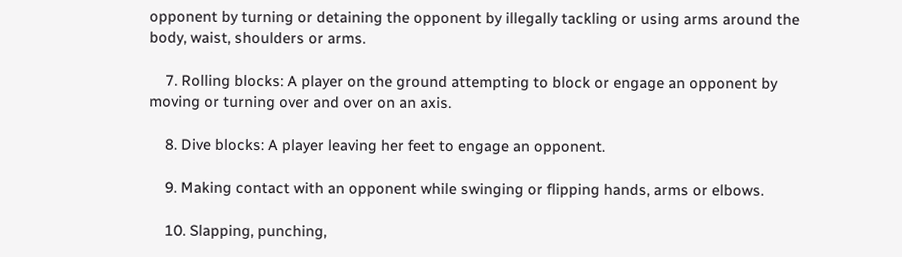opponent by turning or detaining the opponent by illegally tackling or using arms around the body, waist, shoulders or arms.

    7. Rolling blocks: A player on the ground attempting to block or engage an opponent by moving or turning over and over on an axis.

    8. Dive blocks: A player leaving her feet to engage an opponent.

    9. Making contact with an opponent while swinging or flipping hands, arms or elbows.

    10. Slapping, punching,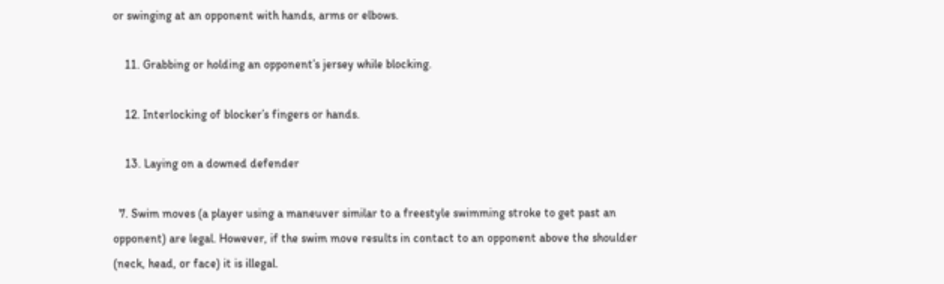or swinging at an opponent with hands, arms or elbows.

    11. Grabbing or holding an opponent’s jersey while blocking.

    12. Interlocking of blocker’s fingers or hands.

    13. Laying on a downed defender

  7. Swim moves (a player using a maneuver similar to a freestyle swimming stroke to get past an opponent) are legal. However, if the swim move results in contact to an opponent above the shoulder (neck, head, or face) it is illegal.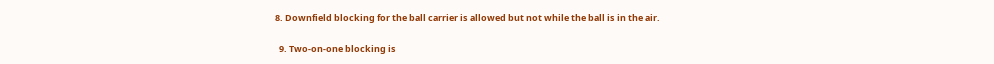8. Downfield blocking for the ball carrier is allowed but not while the ball is in the air.

  9. Two-on-one blocking is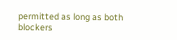permitted as long as both blockers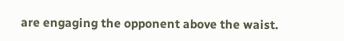are engaging the opponent above the waist.